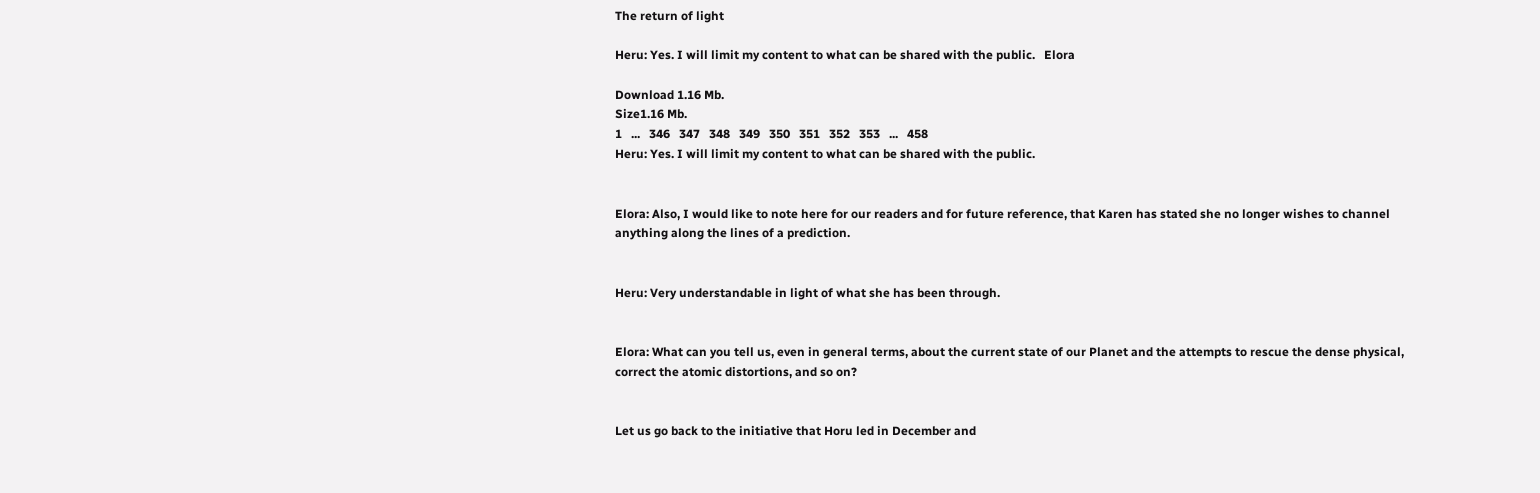The return of light

Heru: Yes. I will limit my content to what can be shared with the public.   Elora

Download 1.16 Mb.
Size1.16 Mb.
1   ...   346   347   348   349   350   351   352   353   ...   458
Heru: Yes. I will limit my content to what can be shared with the public.


Elora: Also, I would like to note here for our readers and for future reference, that Karen has stated she no longer wishes to channel anything along the lines of a prediction.


Heru: Very understandable in light of what she has been through.


Elora: What can you tell us, even in general terms, about the current state of our Planet and the attempts to rescue the dense physical, correct the atomic distortions, and so on?


Let us go back to the initiative that Horu led in December and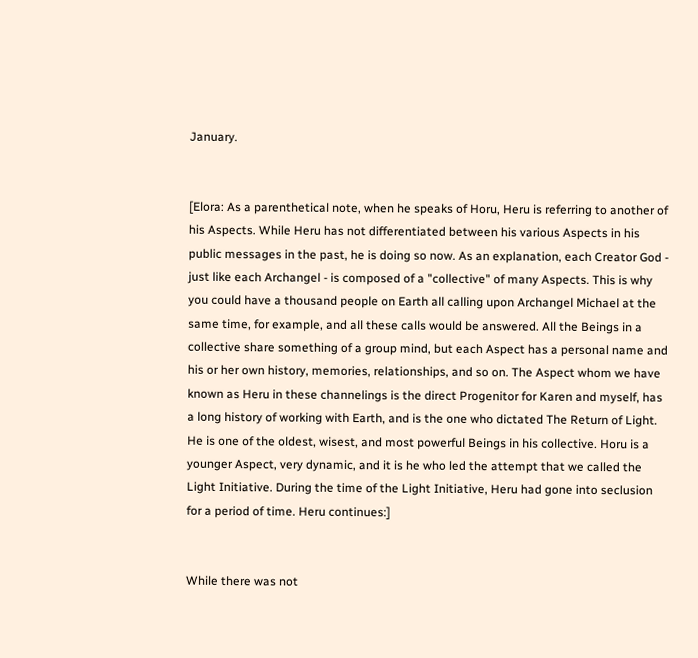January.


[Elora: As a parenthetical note, when he speaks of Horu, Heru is referring to another of his Aspects. While Heru has not differentiated between his various Aspects in his public messages in the past, he is doing so now. As an explanation, each Creator God - just like each Archangel - is composed of a "collective" of many Aspects. This is why you could have a thousand people on Earth all calling upon Archangel Michael at the same time, for example, and all these calls would be answered. All the Beings in a collective share something of a group mind, but each Aspect has a personal name and his or her own history, memories, relationships, and so on. The Aspect whom we have known as Heru in these channelings is the direct Progenitor for Karen and myself, has a long history of working with Earth, and is the one who dictated The Return of Light. He is one of the oldest, wisest, and most powerful Beings in his collective. Horu is a younger Aspect, very dynamic, and it is he who led the attempt that we called the Light Initiative. During the time of the Light Initiative, Heru had gone into seclusion for a period of time. Heru continues:]


While there was not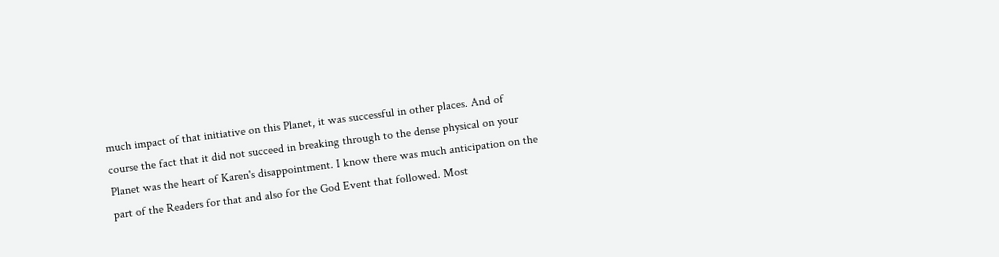much impact of that initiative on this Planet, it was successful in other places. And of course the fact that it did not succeed in breaking through to the dense physical on your Planet was the heart of Karen's disappointment. I know there was much anticipation on the part of the Readers for that and also for the God Event that followed. Most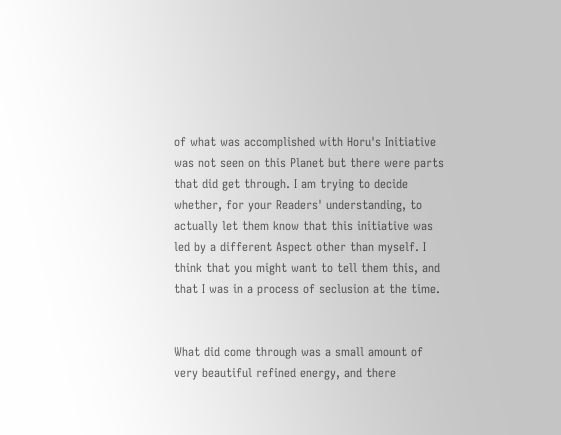of what was accomplished with Horu's Initiative was not seen on this Planet but there were parts that did get through. I am trying to decide whether, for your Readers' understanding, to actually let them know that this initiative was led by a different Aspect other than myself. I think that you might want to tell them this, and that I was in a process of seclusion at the time.


What did come through was a small amount of very beautiful refined energy, and there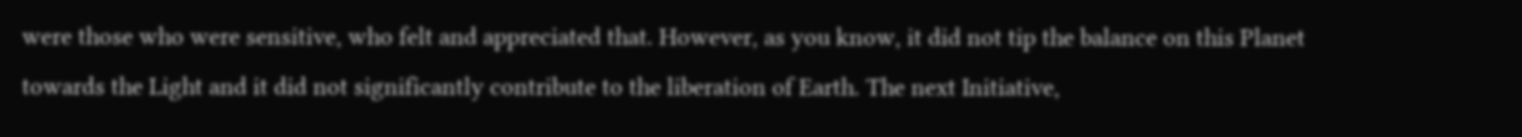were those who were sensitive, who felt and appreciated that. However, as you know, it did not tip the balance on this Planet towards the Light and it did not significantly contribute to the liberation of Earth. The next Initiative,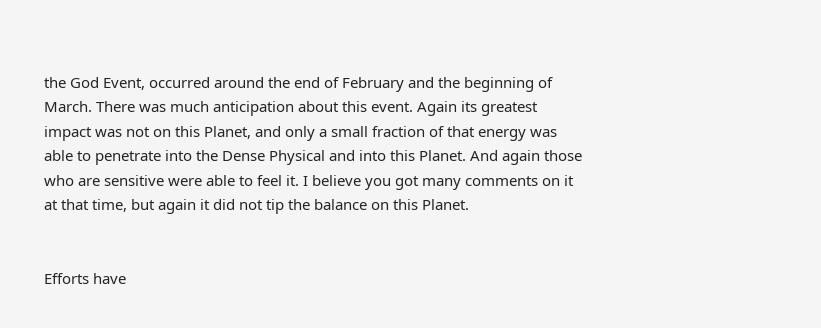the God Event, occurred around the end of February and the beginning of March. There was much anticipation about this event. Again its greatest impact was not on this Planet, and only a small fraction of that energy was able to penetrate into the Dense Physical and into this Planet. And again those who are sensitive were able to feel it. I believe you got many comments on it at that time, but again it did not tip the balance on this Planet.


Efforts have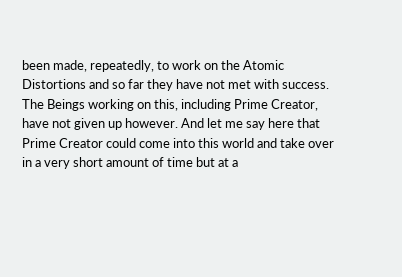been made, repeatedly, to work on the Atomic Distortions and so far they have not met with success. The Beings working on this, including Prime Creator, have not given up however. And let me say here that Prime Creator could come into this world and take over in a very short amount of time but at a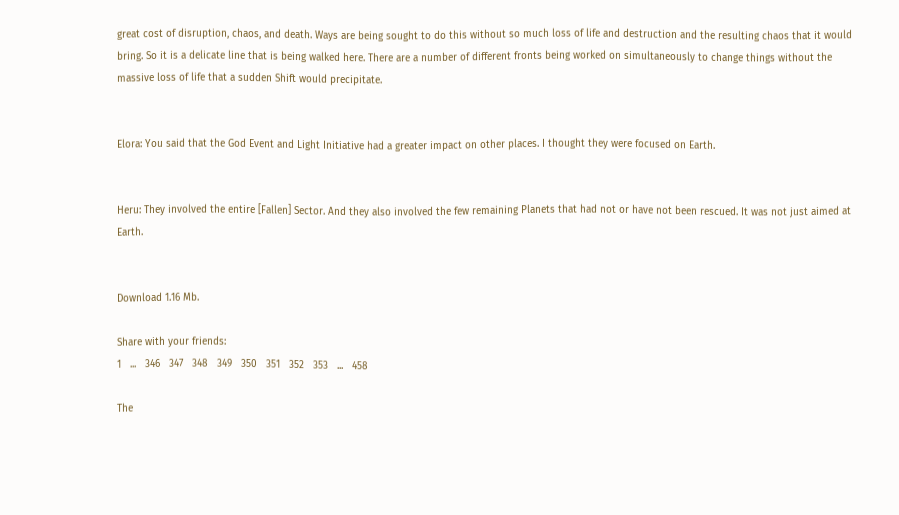great cost of disruption, chaos, and death. Ways are being sought to do this without so much loss of life and destruction and the resulting chaos that it would bring. So it is a delicate line that is being walked here. There are a number of different fronts being worked on simultaneously to change things without the massive loss of life that a sudden Shift would precipitate.


Elora: You said that the God Event and Light Initiative had a greater impact on other places. I thought they were focused on Earth.


Heru: They involved the entire [Fallen] Sector. And they also involved the few remaining Planets that had not or have not been rescued. It was not just aimed at Earth.


Download 1.16 Mb.

Share with your friends:
1   ...   346   347   348   349   350   351   352   353   ...   458

The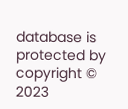database is protected by copyright © 2023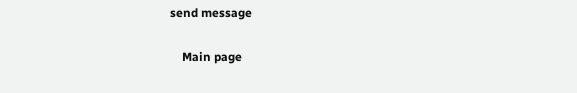send message

    Main page